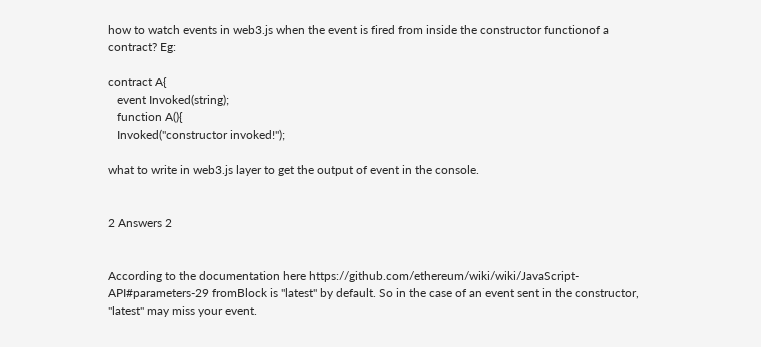how to watch events in web3.js when the event is fired from inside the constructor functionof a contract? Eg:

contract A{
   event Invoked(string);
   function A(){
   Invoked("constructor invoked!");

what to write in web3.js layer to get the output of event in the console.


2 Answers 2


According to the documentation here https://github.com/ethereum/wiki/wiki/JavaScript-API#parameters-29 fromBlock is "latest" by default. So in the case of an event sent in the constructor, "latest" may miss your event.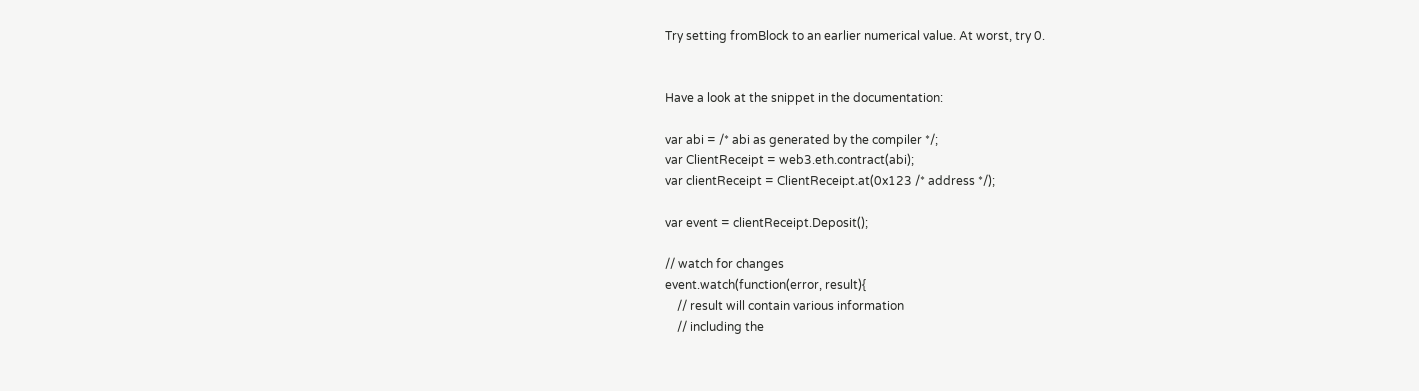Try setting fromBlock to an earlier numerical value. At worst, try 0.


Have a look at the snippet in the documentation:

var abi = /* abi as generated by the compiler */;
var ClientReceipt = web3.eth.contract(abi);
var clientReceipt = ClientReceipt.at(0x123 /* address */);

var event = clientReceipt.Deposit();

// watch for changes
event.watch(function(error, result){
    // result will contain various information
    // including the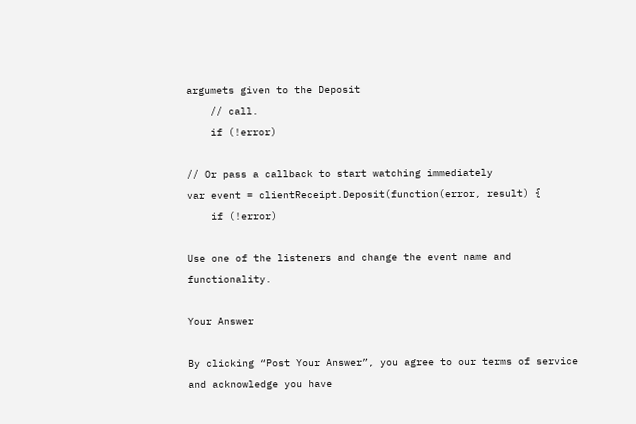argumets given to the Deposit
    // call.
    if (!error)

// Or pass a callback to start watching immediately
var event = clientReceipt.Deposit(function(error, result) {
    if (!error)

Use one of the listeners and change the event name and functionality.

Your Answer

By clicking “Post Your Answer”, you agree to our terms of service and acknowledge you have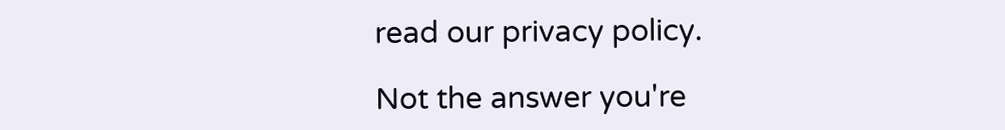read our privacy policy.

Not the answer you're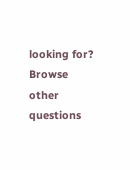looking for? Browse other questions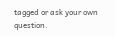tagged or ask your own question.